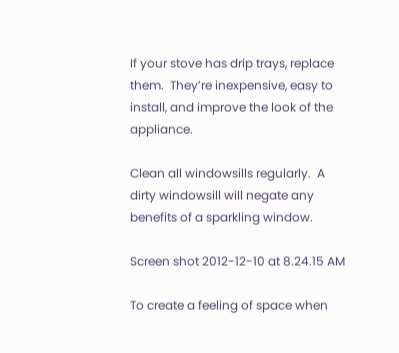If your stove has drip trays, replace them.  They’re inexpensive, easy to install, and improve the look of the appliance.

Clean all windowsills regularly.  A dirty windowsill will negate any benefits of a sparkling window.

Screen shot 2012-12-10 at 8.24.15 AM

To create a feeling of space when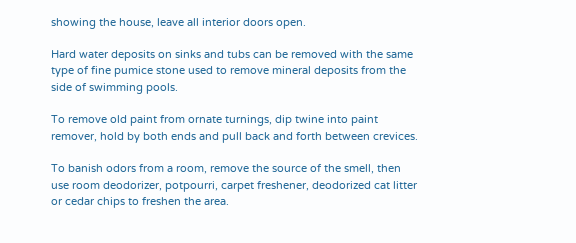showing the house, leave all interior doors open.

Hard water deposits on sinks and tubs can be removed with the same type of fine pumice stone used to remove mineral deposits from the side of swimming pools.

To remove old paint from ornate turnings, dip twine into paint remover, hold by both ends and pull back and forth between crevices.

To banish odors from a room, remove the source of the smell, then use room deodorizer, potpourri, carpet freshener, deodorized cat litter or cedar chips to freshen the area.